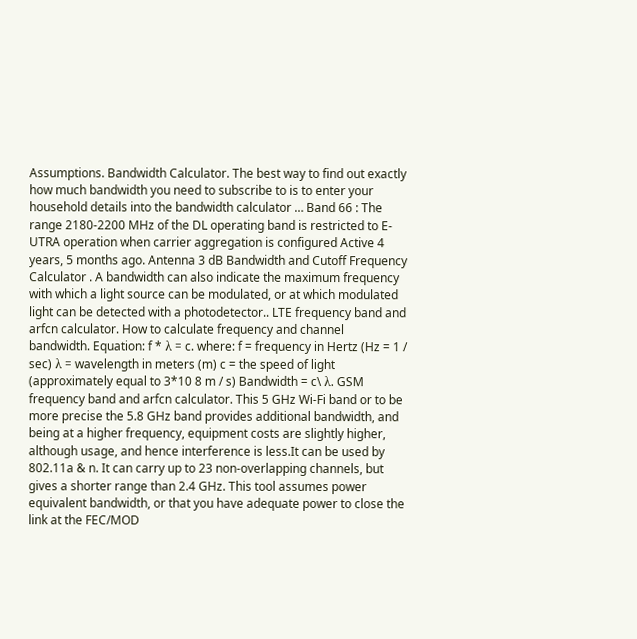Assumptions. Bandwidth Calculator. The best way to find out exactly how much bandwidth you need to subscribe to is to enter your household details into the bandwidth calculator … Band 66 : The range 2180-2200 MHz of the DL operating band is restricted to E-UTRA operation when carrier aggregation is configured Active 4 years, 5 months ago. Antenna 3 dB Bandwidth and Cutoff Frequency Calculator . A bandwidth can also indicate the maximum frequency with which a light source can be modulated, or at which modulated light can be detected with a photodetector.. LTE frequency band and arfcn calculator. How to calculate frequency and channel bandwidth. Equation: f * λ = c. where: f = frequency in Hertz (Hz = 1 / sec) λ = wavelength in meters (m) c = the speed of light (approximately equal to 3*10 8 m / s) Bandwidth = c\ λ. GSM frequency band and arfcn calculator. This 5 GHz Wi-Fi band or to be more precise the 5.8 GHz band provides additional bandwidth, and being at a higher frequency, equipment costs are slightly higher, although usage, and hence interference is less.It can be used by 802.11a & n. It can carry up to 23 non-overlapping channels, but gives a shorter range than 2.4 GHz. This tool assumes power equivalent bandwidth, or that you have adequate power to close the link at the FEC/MOD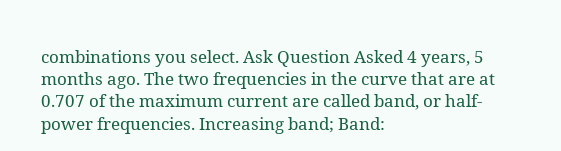combinations you select. Ask Question Asked 4 years, 5 months ago. The two frequencies in the curve that are at 0.707 of the maximum current are called band, or half-power frequencies. Increasing band; Band: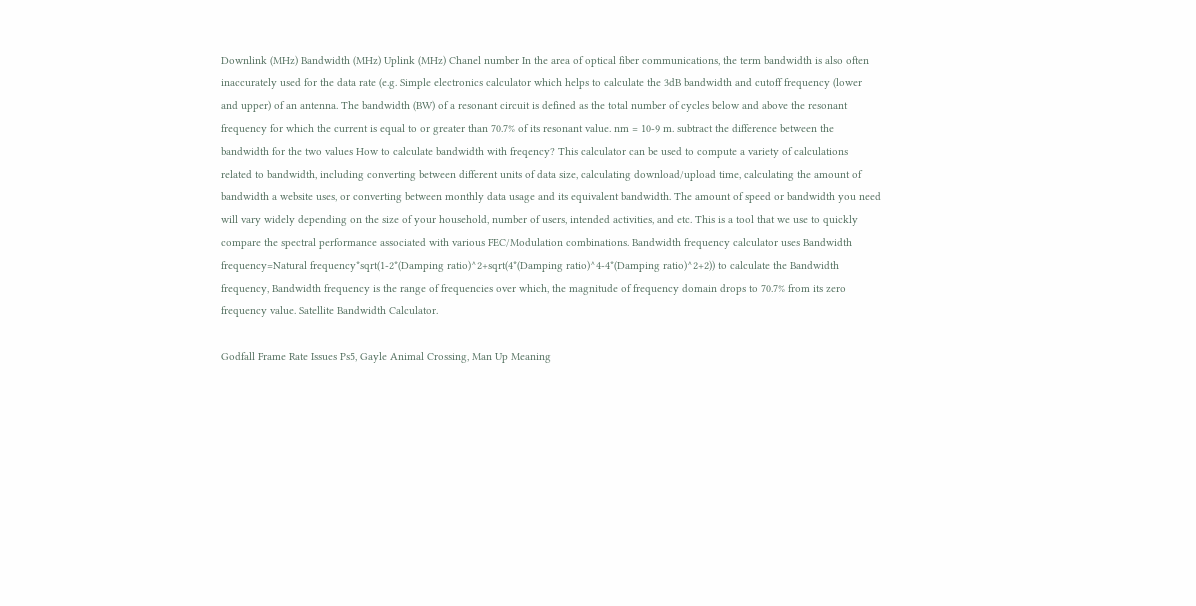Downlink (MHz) Bandwidth (MHz) Uplink (MHz) Chanel number In the area of optical fiber communications, the term bandwidth is also often inaccurately used for the data rate (e.g. Simple electronics calculator which helps to calculate the 3dB bandwidth and cutoff frequency (lower and upper) of an antenna. The bandwidth (BW) of a resonant circuit is defined as the total number of cycles below and above the resonant frequency for which the current is equal to or greater than 70.7% of its resonant value. nm = 10-9 m. subtract the difference between the bandwidth for the two values How to calculate bandwidth with freqency? This calculator can be used to compute a variety of calculations related to bandwidth, including converting between different units of data size, calculating download/upload time, calculating the amount of bandwidth a website uses, or converting between monthly data usage and its equivalent bandwidth. The amount of speed or bandwidth you need will vary widely depending on the size of your household, number of users, intended activities, and etc. This is a tool that we use to quickly compare the spectral performance associated with various FEC/Modulation combinations. Bandwidth frequency calculator uses Bandwidth frequency=Natural frequency*sqrt(1-2*(Damping ratio)^2+sqrt(4*(Damping ratio)^4-4*(Damping ratio)^2+2)) to calculate the Bandwidth frequency, Bandwidth frequency is the range of frequencies over which, the magnitude of frequency domain drops to 70.7% from its zero frequency value. Satellite Bandwidth Calculator.

Godfall Frame Rate Issues Ps5, Gayle Animal Crossing, Man Up Meaning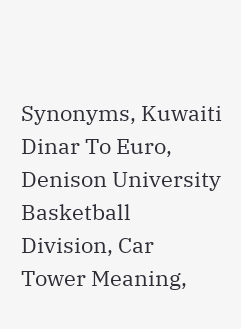Synonyms, Kuwaiti Dinar To Euro, Denison University Basketball Division, Car Tower Meaning,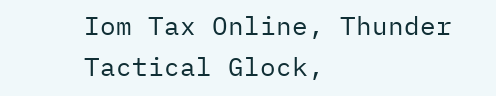Iom Tax Online, Thunder Tactical Glock,